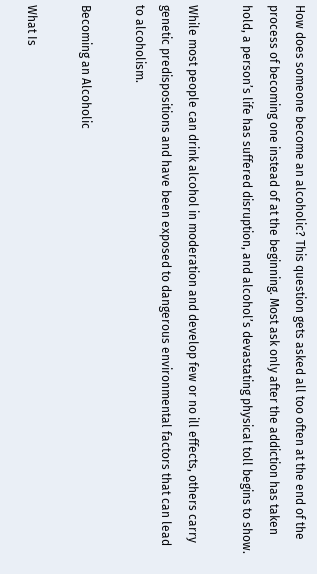How does someone become an alcoholic? This question gets asked all too often at the end of the process of becoming one instead of at the beginning. Most ask only after the addiction has taken hold, a person’s life has suffered disruption, and alcohol’s devastating physical toll begins to show.

While most people can drink alcohol in moderation and develop few or no ill effects, others carry genetic predispositions and have been exposed to dangerous environmental factors that can lead to alcoholism.

Becoming an Alcoholic

What Is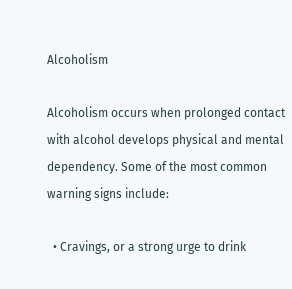Alcoholism

Alcoholism occurs when prolonged contact with alcohol develops physical and mental dependency. Some of the most common warning signs include:

  • Cravings, or a strong urge to drink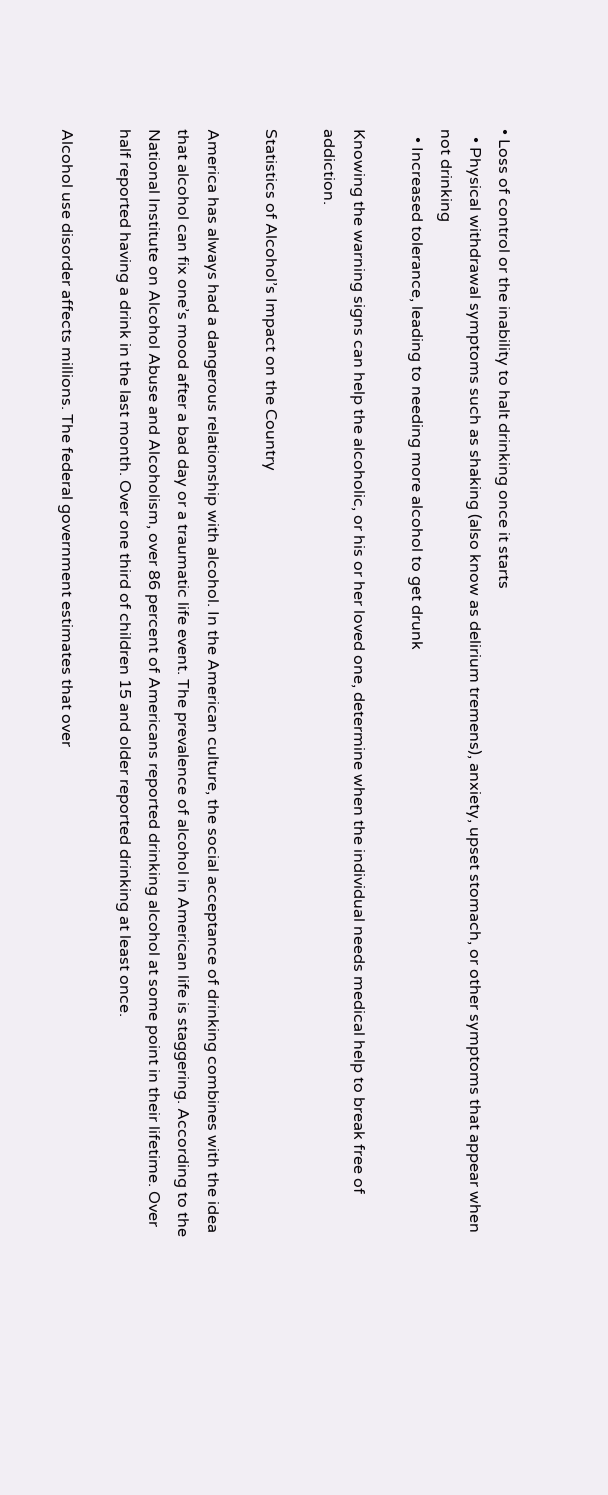• Loss of control or the inability to halt drinking once it starts
  • Physical withdrawal symptoms such as shaking (also know as delirium tremens), anxiety, upset stomach, or other symptoms that appear when not drinking
  • Increased tolerance, leading to needing more alcohol to get drunk

Knowing the warning signs can help the alcoholic, or his or her loved one, determine when the individual needs medical help to break free of addiction.

Statistics of Alcohol’s Impact on the Country

America has always had a dangerous relationship with alcohol. In the American culture, the social acceptance of drinking combines with the idea that alcohol can fix one’s mood after a bad day or a traumatic life event. The prevalence of alcohol in American life is staggering. According to the National Institute on Alcohol Abuse and Alcoholism, over 86 percent of Americans reported drinking alcohol at some point in their lifetime. Over half reported having a drink in the last month. Over one third of children 15 and older reported drinking at least once.

Alcohol use disorder affects millions. The federal government estimates that over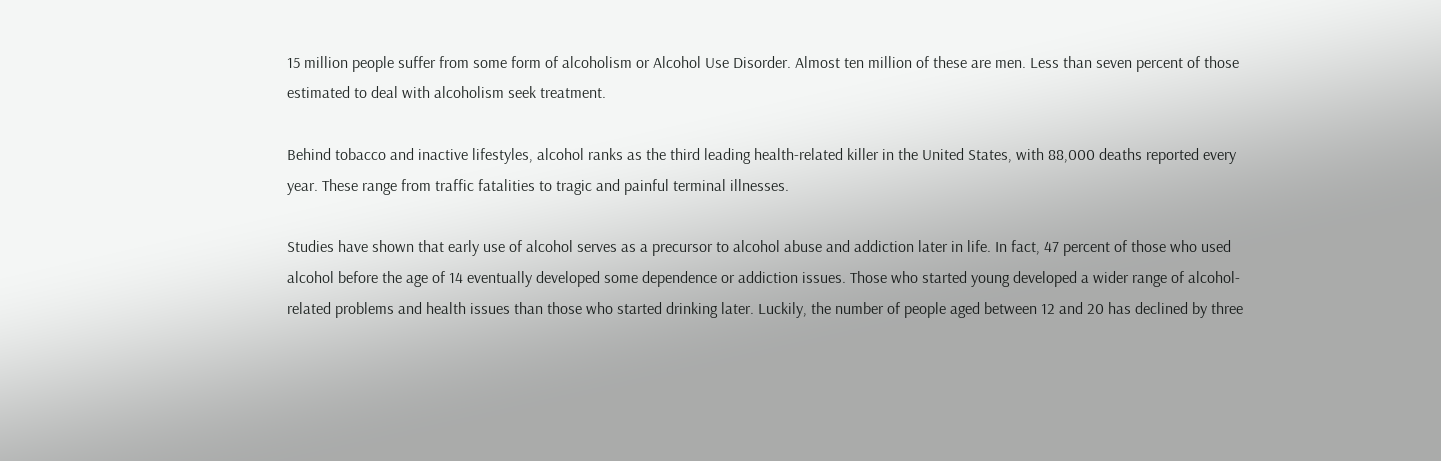15 million people suffer from some form of alcoholism or Alcohol Use Disorder. Almost ten million of these are men. Less than seven percent of those estimated to deal with alcoholism seek treatment.

Behind tobacco and inactive lifestyles, alcohol ranks as the third leading health-related killer in the United States, with 88,000 deaths reported every year. These range from traffic fatalities to tragic and painful terminal illnesses.

Studies have shown that early use of alcohol serves as a precursor to alcohol abuse and addiction later in life. In fact, 47 percent of those who used alcohol before the age of 14 eventually developed some dependence or addiction issues. Those who started young developed a wider range of alcohol-related problems and health issues than those who started drinking later. Luckily, the number of people aged between 12 and 20 has declined by three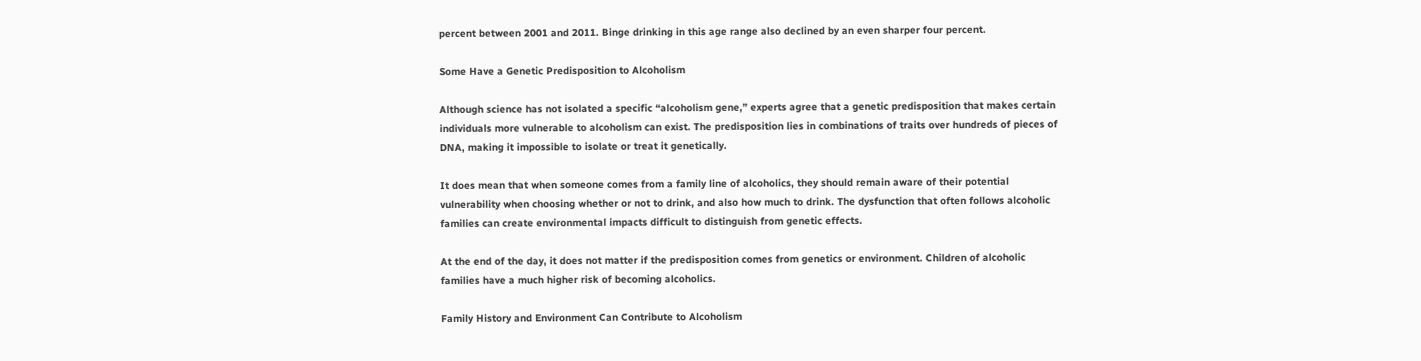percent between 2001 and 2011. Binge drinking in this age range also declined by an even sharper four percent.

Some Have a Genetic Predisposition to Alcoholism

Although science has not isolated a specific “alcoholism gene,” experts agree that a genetic predisposition that makes certain individuals more vulnerable to alcoholism can exist. The predisposition lies in combinations of traits over hundreds of pieces of DNA, making it impossible to isolate or treat it genetically.

It does mean that when someone comes from a family line of alcoholics, they should remain aware of their potential vulnerability when choosing whether or not to drink, and also how much to drink. The dysfunction that often follows alcoholic families can create environmental impacts difficult to distinguish from genetic effects.

At the end of the day, it does not matter if the predisposition comes from genetics or environment. Children of alcoholic families have a much higher risk of becoming alcoholics.

Family History and Environment Can Contribute to Alcoholism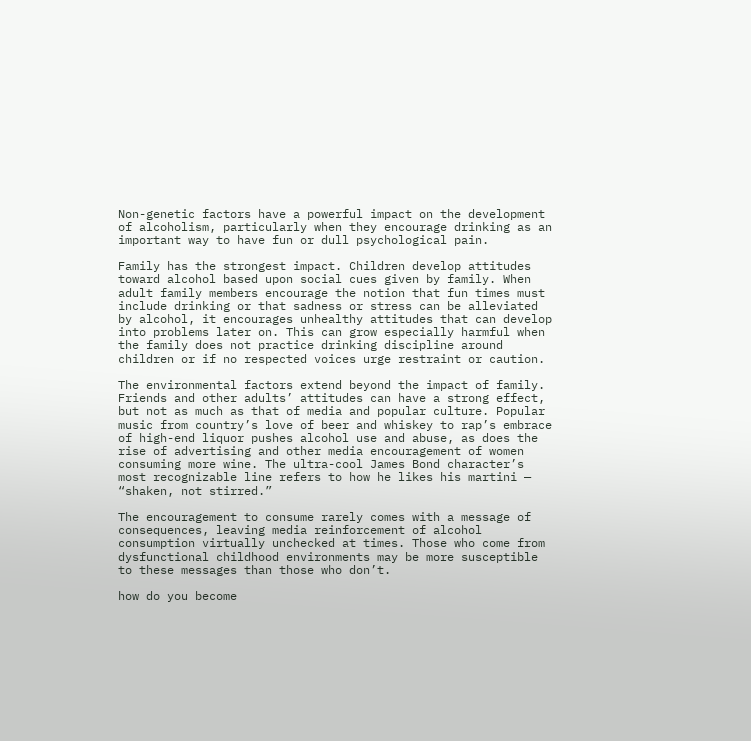Non-genetic factors have a powerful impact on the development of alcoholism, particularly when they encourage drinking as an important way to have fun or dull psychological pain.

Family has the strongest impact. Children develop attitudes toward alcohol based upon social cues given by family. When adult family members encourage the notion that fun times must include drinking or that sadness or stress can be alleviated by alcohol, it encourages unhealthy attitudes that can develop into problems later on. This can grow especially harmful when the family does not practice drinking discipline around children or if no respected voices urge restraint or caution.

The environmental factors extend beyond the impact of family. Friends and other adults’ attitudes can have a strong effect, but not as much as that of media and popular culture. Popular music from country’s love of beer and whiskey to rap’s embrace of high-end liquor pushes alcohol use and abuse, as does the rise of advertising and other media encouragement of women consuming more wine. The ultra-cool James Bond character’s most recognizable line refers to how he likes his martini — “shaken, not stirred.”

The encouragement to consume rarely comes with a message of consequences, leaving media reinforcement of alcohol consumption virtually unchecked at times. Those who come from dysfunctional childhood environments may be more susceptible to these messages than those who don’t.

how do you become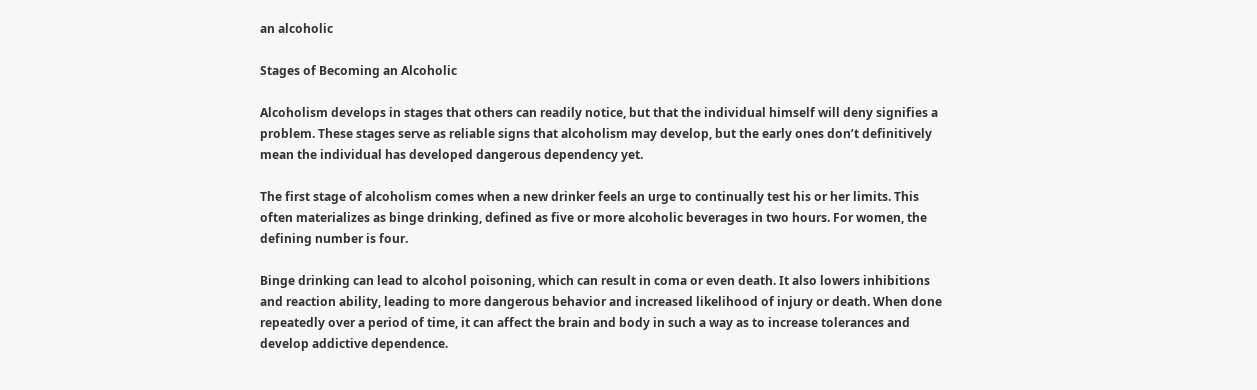an alcoholic

Stages of Becoming an Alcoholic

Alcoholism develops in stages that others can readily notice, but that the individual himself will deny signifies a problem. These stages serve as reliable signs that alcoholism may develop, but the early ones don’t definitively mean the individual has developed dangerous dependency yet.

The first stage of alcoholism comes when a new drinker feels an urge to continually test his or her limits. This often materializes as binge drinking, defined as five or more alcoholic beverages in two hours. For women, the defining number is four.

Binge drinking can lead to alcohol poisoning, which can result in coma or even death. It also lowers inhibitions and reaction ability, leading to more dangerous behavior and increased likelihood of injury or death. When done repeatedly over a period of time, it can affect the brain and body in such a way as to increase tolerances and develop addictive dependence.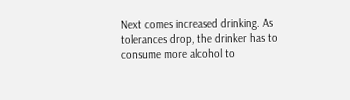Next comes increased drinking. As tolerances drop, the drinker has to consume more alcohol to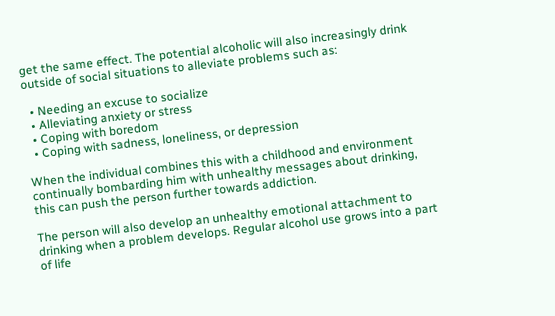get the same effect. The potential alcoholic will also increasingly drink outside of social situations to alleviate problems such as:

  • Needing an excuse to socialize
  • Alleviating anxiety or stress
  • Coping with boredom
  • Coping with sadness, loneliness, or depression

When the individual combines this with a childhood and environment continually bombarding him with unhealthy messages about drinking, this can push the person further towards addiction.

The person will also develop an unhealthy emotional attachment to drinking when a problem develops. Regular alcohol use grows into a part of life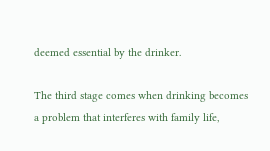deemed essential by the drinker.

The third stage comes when drinking becomes a problem that interferes with family life,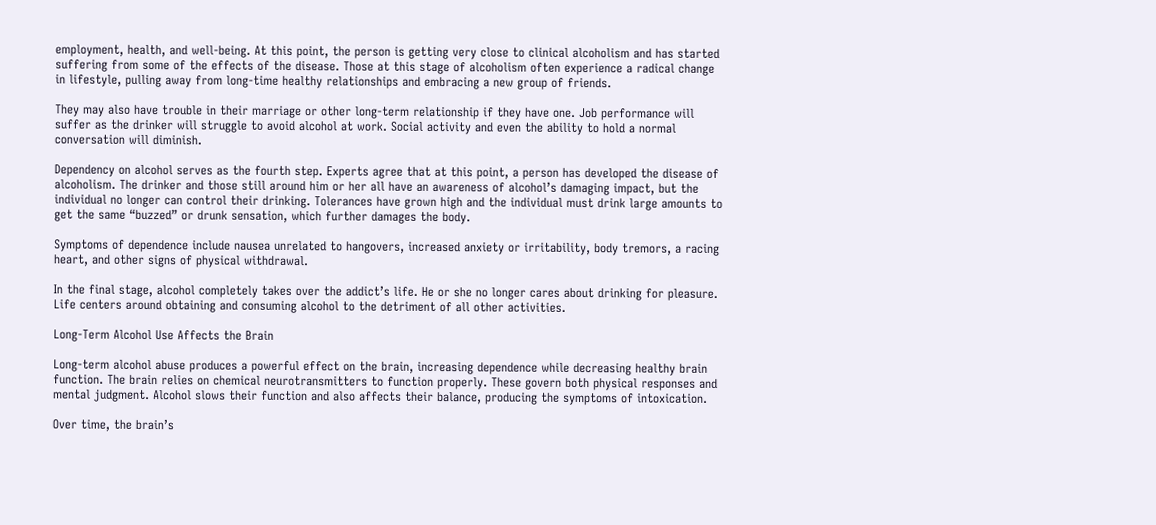employment, health, and well-being. At this point, the person is getting very close to clinical alcoholism and has started suffering from some of the effects of the disease. Those at this stage of alcoholism often experience a radical change in lifestyle, pulling away from long-time healthy relationships and embracing a new group of friends.

They may also have trouble in their marriage or other long-term relationship if they have one. Job performance will suffer as the drinker will struggle to avoid alcohol at work. Social activity and even the ability to hold a normal conversation will diminish.

Dependency on alcohol serves as the fourth step. Experts agree that at this point, a person has developed the disease of alcoholism. The drinker and those still around him or her all have an awareness of alcohol’s damaging impact, but the individual no longer can control their drinking. Tolerances have grown high and the individual must drink large amounts to get the same “buzzed” or drunk sensation, which further damages the body.

Symptoms of dependence include nausea unrelated to hangovers, increased anxiety or irritability, body tremors, a racing heart, and other signs of physical withdrawal.

In the final stage, alcohol completely takes over the addict’s life. He or she no longer cares about drinking for pleasure. Life centers around obtaining and consuming alcohol to the detriment of all other activities.

Long-Term Alcohol Use Affects the Brain

Long-term alcohol abuse produces a powerful effect on the brain, increasing dependence while decreasing healthy brain function. The brain relies on chemical neurotransmitters to function properly. These govern both physical responses and mental judgment. Alcohol slows their function and also affects their balance, producing the symptoms of intoxication.

Over time, the brain’s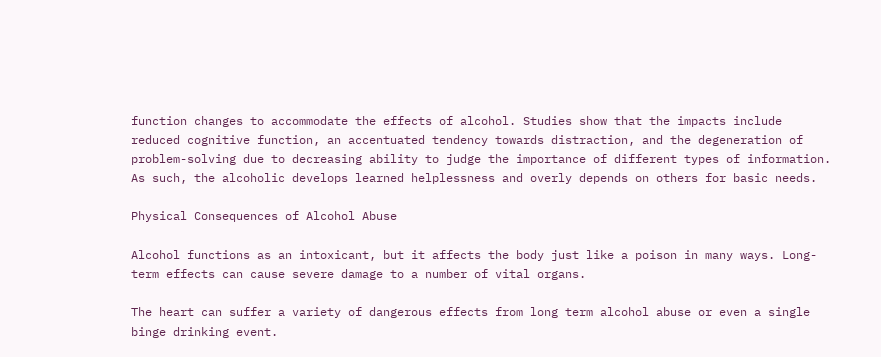function changes to accommodate the effects of alcohol. Studies show that the impacts include reduced cognitive function, an accentuated tendency towards distraction, and the degeneration of problem-solving due to decreasing ability to judge the importance of different types of information. As such, the alcoholic develops learned helplessness and overly depends on others for basic needs.

Physical Consequences of Alcohol Abuse

Alcohol functions as an intoxicant, but it affects the body just like a poison in many ways. Long-term effects can cause severe damage to a number of vital organs.

The heart can suffer a variety of dangerous effects from long term alcohol abuse or even a single binge drinking event.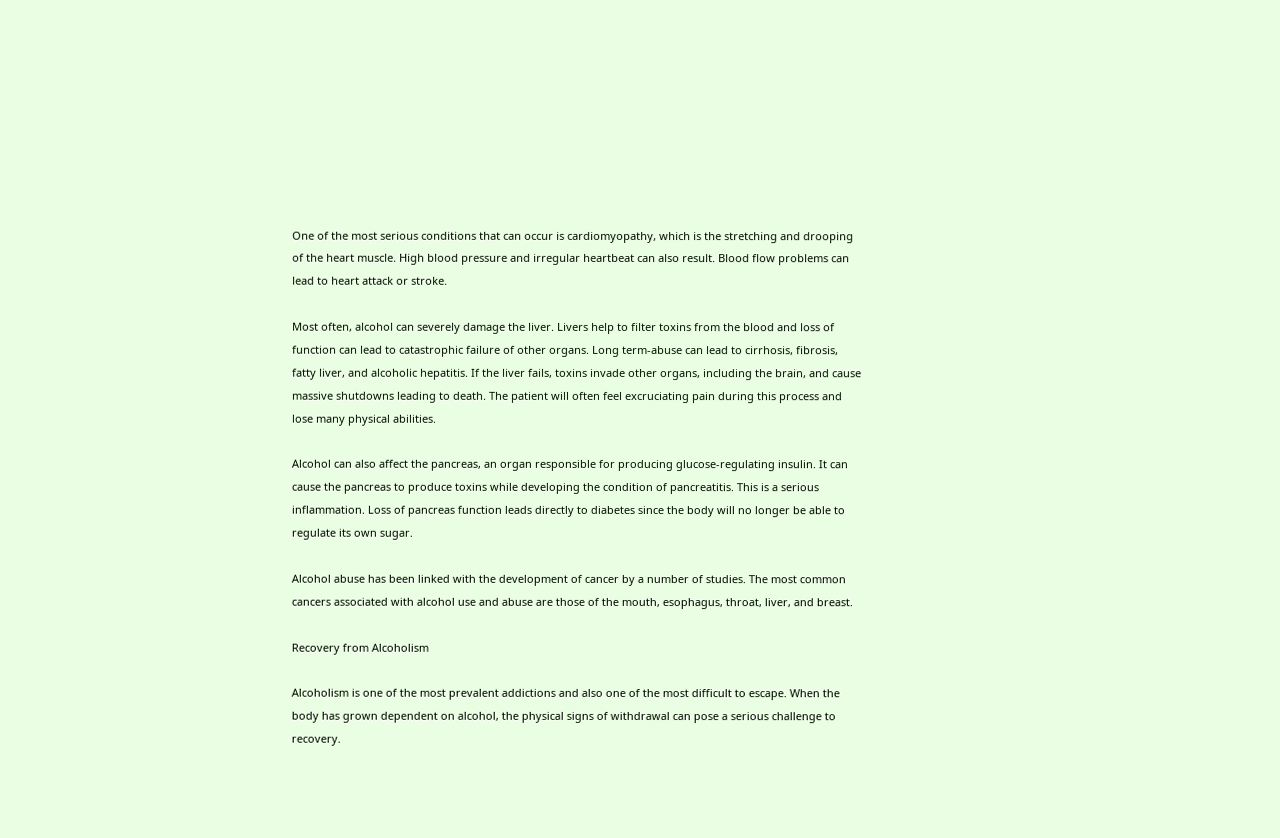One of the most serious conditions that can occur is cardiomyopathy, which is the stretching and drooping of the heart muscle. High blood pressure and irregular heartbeat can also result. Blood flow problems can lead to heart attack or stroke.

Most often, alcohol can severely damage the liver. Livers help to filter toxins from the blood and loss of function can lead to catastrophic failure of other organs. Long term-abuse can lead to cirrhosis, fibrosis, fatty liver, and alcoholic hepatitis. If the liver fails, toxins invade other organs, including the brain, and cause massive shutdowns leading to death. The patient will often feel excruciating pain during this process and lose many physical abilities.

Alcohol can also affect the pancreas, an organ responsible for producing glucose-regulating insulin. It can cause the pancreas to produce toxins while developing the condition of pancreatitis. This is a serious inflammation. Loss of pancreas function leads directly to diabetes since the body will no longer be able to regulate its own sugar.

Alcohol abuse has been linked with the development of cancer by a number of studies. The most common cancers associated with alcohol use and abuse are those of the mouth, esophagus, throat, liver, and breast.

Recovery from Alcoholism

Alcoholism is one of the most prevalent addictions and also one of the most difficult to escape. When the body has grown dependent on alcohol, the physical signs of withdrawal can pose a serious challenge to recovery.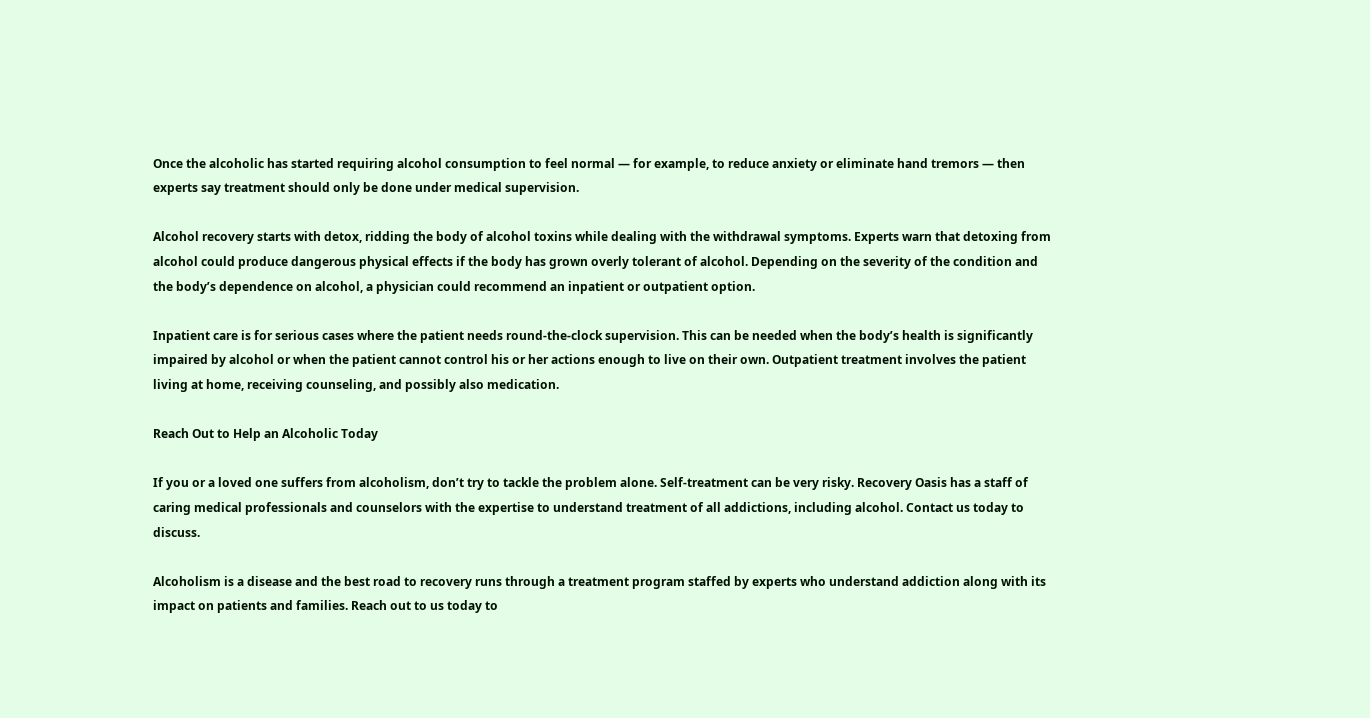Once the alcoholic has started requiring alcohol consumption to feel normal — for example, to reduce anxiety or eliminate hand tremors — then experts say treatment should only be done under medical supervision.

Alcohol recovery starts with detox, ridding the body of alcohol toxins while dealing with the withdrawal symptoms. Experts warn that detoxing from alcohol could produce dangerous physical effects if the body has grown overly tolerant of alcohol. Depending on the severity of the condition and the body’s dependence on alcohol, a physician could recommend an inpatient or outpatient option.

Inpatient care is for serious cases where the patient needs round-the-clock supervision. This can be needed when the body’s health is significantly impaired by alcohol or when the patient cannot control his or her actions enough to live on their own. Outpatient treatment involves the patient living at home, receiving counseling, and possibly also medication.

Reach Out to Help an Alcoholic Today

If you or a loved one suffers from alcoholism, don’t try to tackle the problem alone. Self-treatment can be very risky. Recovery Oasis has a staff of caring medical professionals and counselors with the expertise to understand treatment of all addictions, including alcohol. Contact us today to discuss.

Alcoholism is a disease and the best road to recovery runs through a treatment program staffed by experts who understand addiction along with its impact on patients and families. Reach out to us today to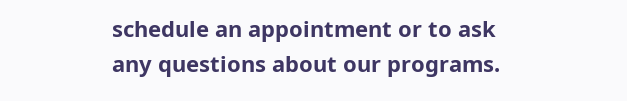schedule an appointment or to ask any questions about our programs.